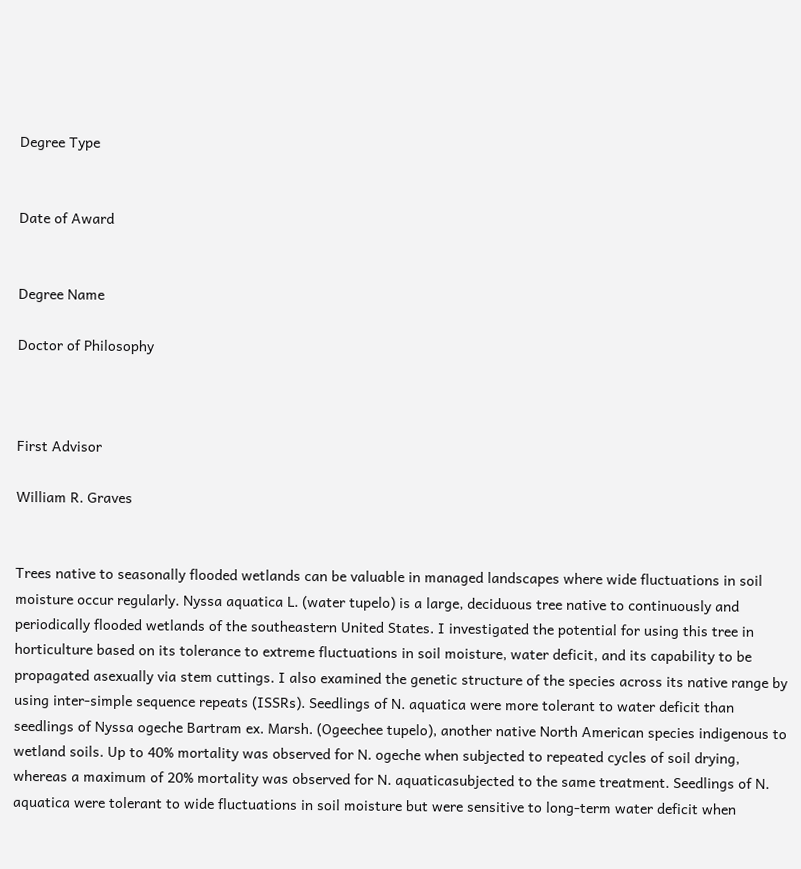Degree Type


Date of Award


Degree Name

Doctor of Philosophy



First Advisor

William R. Graves


Trees native to seasonally flooded wetlands can be valuable in managed landscapes where wide fluctuations in soil moisture occur regularly. Nyssa aquatica L. (water tupelo) is a large, deciduous tree native to continuously and periodically flooded wetlands of the southeastern United States. I investigated the potential for using this tree in horticulture based on its tolerance to extreme fluctuations in soil moisture, water deficit, and its capability to be propagated asexually via stem cuttings. I also examined the genetic structure of the species across its native range by using inter-simple sequence repeats (ISSRs). Seedlings of N. aquatica were more tolerant to water deficit than seedlings of Nyssa ogeche Bartram ex. Marsh. (Ogeechee tupelo), another native North American species indigenous to wetland soils. Up to 40% mortality was observed for N. ogeche when subjected to repeated cycles of soil drying, whereas a maximum of 20% mortality was observed for N. aquaticasubjected to the same treatment. Seedlings of N. aquatica were tolerant to wide fluctuations in soil moisture but were sensitive to long-term water deficit when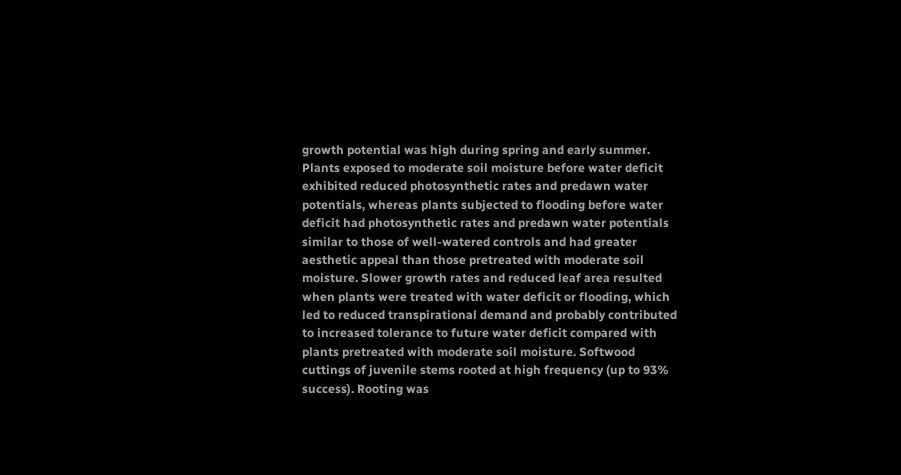growth potential was high during spring and early summer. Plants exposed to moderate soil moisture before water deficit exhibited reduced photosynthetic rates and predawn water potentials, whereas plants subjected to flooding before water deficit had photosynthetic rates and predawn water potentials similar to those of well-watered controls and had greater aesthetic appeal than those pretreated with moderate soil moisture. Slower growth rates and reduced leaf area resulted when plants were treated with water deficit or flooding, which led to reduced transpirational demand and probably contributed to increased tolerance to future water deficit compared with plants pretreated with moderate soil moisture. Softwood cuttings of juvenile stems rooted at high frequency (up to 93% success). Rooting was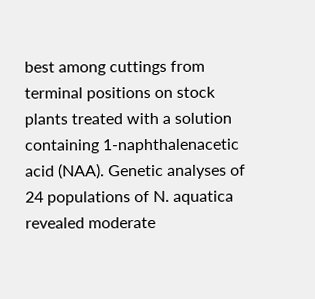best among cuttings from terminal positions on stock plants treated with a solution containing 1-naphthalenacetic acid (NAA). Genetic analyses of 24 populations of N. aquatica revealed moderate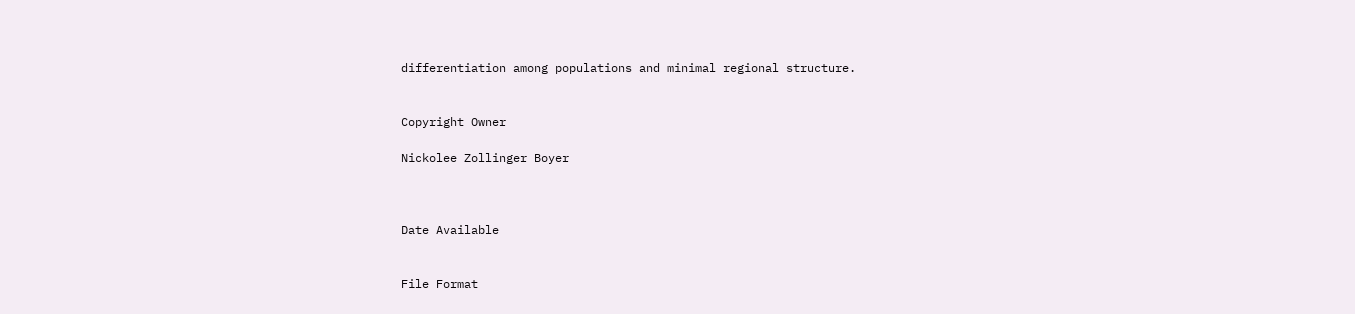differentiation among populations and minimal regional structure.


Copyright Owner

Nickolee Zollinger Boyer



Date Available


File Format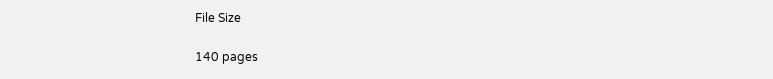File Size

140 pages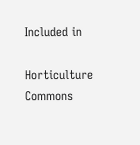Included in

Horticulture Commons